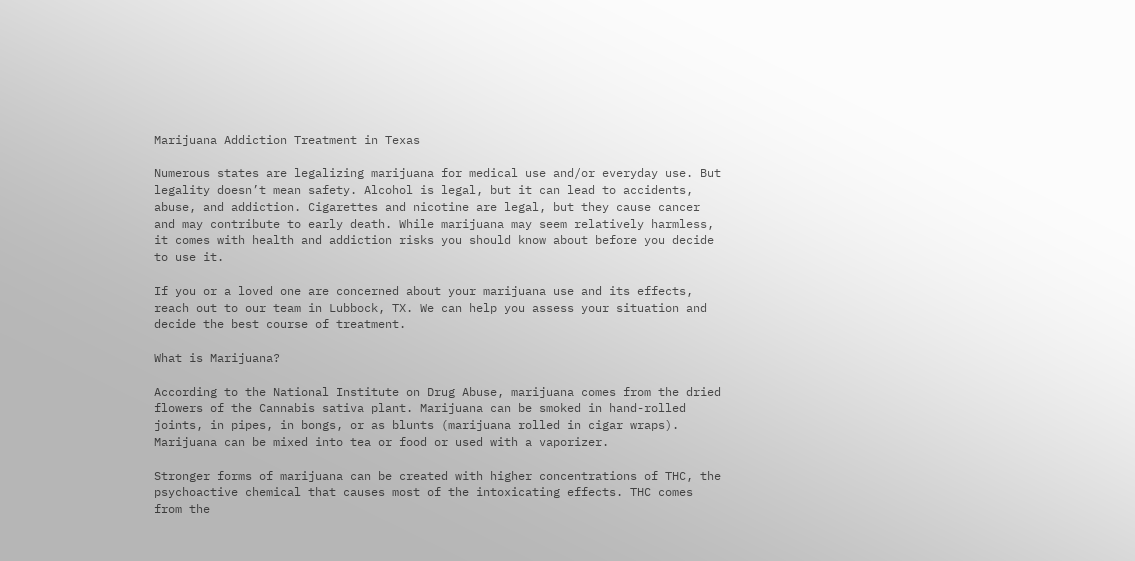Marijuana Addiction Treatment in Texas

Numerous states are legalizing marijuana for medical use and/or everyday use. But legality doesn’t mean safety. Alcohol is legal, but it can lead to accidents, abuse, and addiction. Cigarettes and nicotine are legal, but they cause cancer and may contribute to early death. While marijuana may seem relatively harmless, it comes with health and addiction risks you should know about before you decide to use it.

If you or a loved one are concerned about your marijuana use and its effects, reach out to our team in Lubbock, TX. We can help you assess your situation and decide the best course of treatment.

What is Marijuana?

According to the National Institute on Drug Abuse, marijuana comes from the dried flowers of the Cannabis sativa plant. Marijuana can be smoked in hand-rolled joints, in pipes, in bongs, or as blunts (marijuana rolled in cigar wraps). Marijuana can be mixed into tea or food or used with a vaporizer.

Stronger forms of marijuana can be created with higher concentrations of THC, the psychoactive chemical that causes most of the intoxicating effects. THC comes from the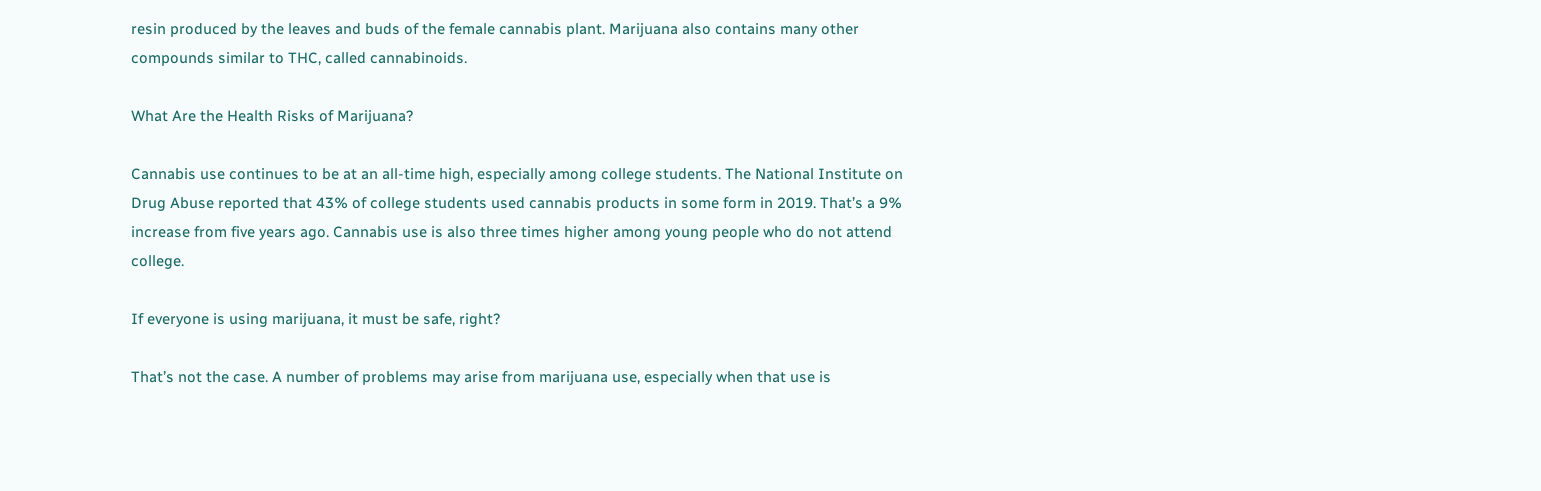resin produced by the leaves and buds of the female cannabis plant. Marijuana also contains many other compounds similar to THC, called cannabinoids.

What Are the Health Risks of Marijuana?

Cannabis use continues to be at an all-time high, especially among college students. The National Institute on Drug Abuse reported that 43% of college students used cannabis products in some form in 2019. That’s a 9% increase from five years ago. Cannabis use is also three times higher among young people who do not attend college.

If everyone is using marijuana, it must be safe, right?

That’s not the case. A number of problems may arise from marijuana use, especially when that use is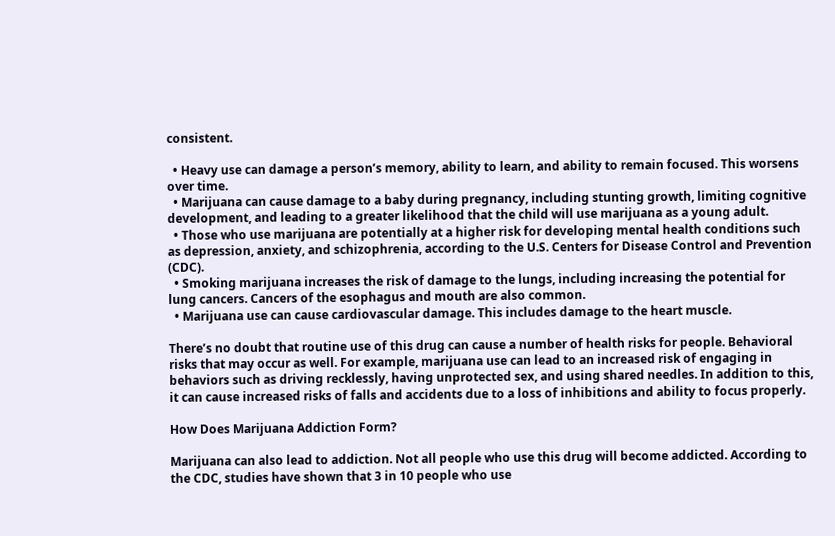consistent.

  • Heavy use can damage a person’s memory, ability to learn, and ability to remain focused. This worsens over time.
  • Marijuana can cause damage to a baby during pregnancy, including stunting growth, limiting cognitive development, and leading to a greater likelihood that the child will use marijuana as a young adult.
  • Those who use marijuana are potentially at a higher risk for developing mental health conditions such as depression, anxiety, and schizophrenia, according to the U.S. Centers for Disease Control and Prevention (CDC).
  • Smoking marijuana increases the risk of damage to the lungs, including increasing the potential for lung cancers. Cancers of the esophagus and mouth are also common.
  • Marijuana use can cause cardiovascular damage. This includes damage to the heart muscle.

There’s no doubt that routine use of this drug can cause a number of health risks for people. Behavioral risks that may occur as well. For example, marijuana use can lead to an increased risk of engaging in behaviors such as driving recklessly, having unprotected sex, and using shared needles. In addition to this, it can cause increased risks of falls and accidents due to a loss of inhibitions and ability to focus properly.

How Does Marijuana Addiction Form?

Marijuana can also lead to addiction. Not all people who use this drug will become addicted. According to the CDC, studies have shown that 3 in 10 people who use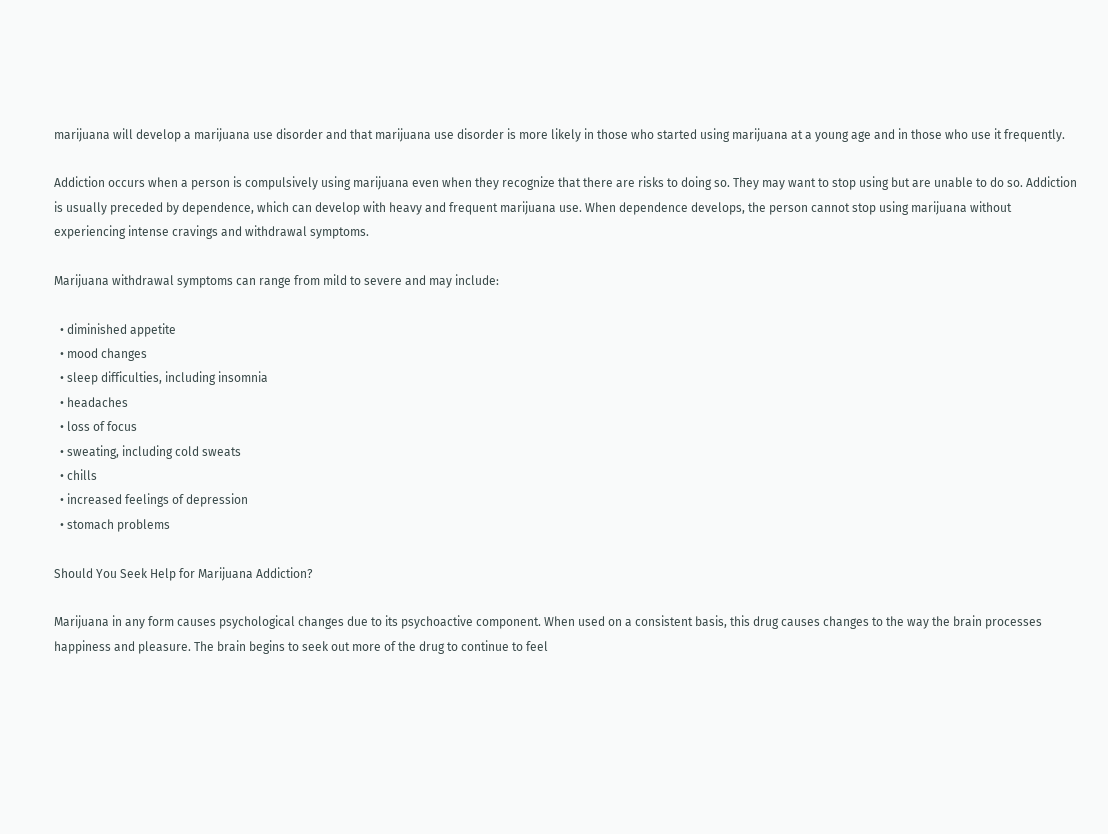marijuana will develop a marijuana use disorder and that marijuana use disorder is more likely in those who started using marijuana at a young age and in those who use it frequently.

Addiction occurs when a person is compulsively using marijuana even when they recognize that there are risks to doing so. They may want to stop using but are unable to do so. Addiction is usually preceded by dependence, which can develop with heavy and frequent marijuana use. When dependence develops, the person cannot stop using marijuana without experiencing intense cravings and withdrawal symptoms.

Marijuana withdrawal symptoms can range from mild to severe and may include:

  • diminished appetite
  • mood changes
  • sleep difficulties, including insomnia
  • headaches
  • loss of focus
  • sweating, including cold sweats
  • chills
  • increased feelings of depression
  • stomach problems

Should You Seek Help for Marijuana Addiction?

Marijuana in any form causes psychological changes due to its psychoactive component. When used on a consistent basis, this drug causes changes to the way the brain processes happiness and pleasure. The brain begins to seek out more of the drug to continue to feel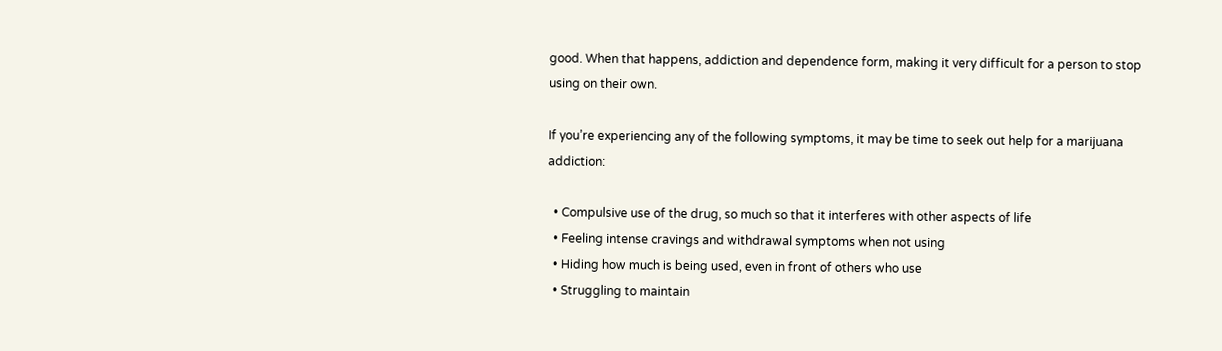good. When that happens, addiction and dependence form, making it very difficult for a person to stop using on their own.

If you’re experiencing any of the following symptoms, it may be time to seek out help for a marijuana addiction:

  • Compulsive use of the drug, so much so that it interferes with other aspects of life
  • Feeling intense cravings and withdrawal symptoms when not using
  • Hiding how much is being used, even in front of others who use
  • Struggling to maintain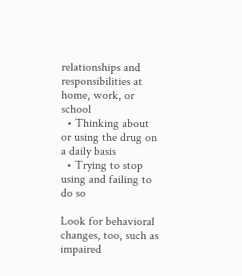relationships and responsibilities at home, work, or school
  • Thinking about or using the drug on a daily basis
  • Trying to stop using and failing to do so

Look for behavioral changes, too, such as impaired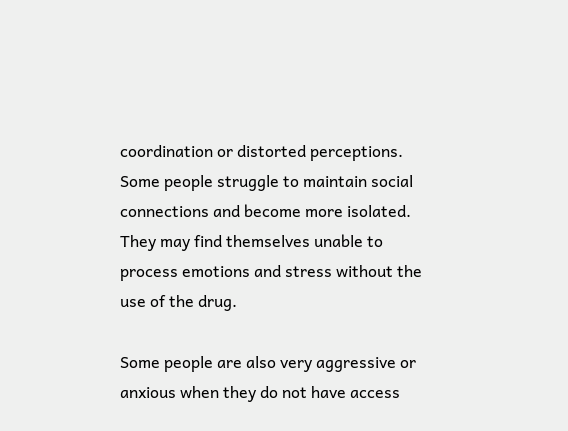coordination or distorted perceptions. Some people struggle to maintain social connections and become more isolated. They may find themselves unable to process emotions and stress without the use of the drug.

Some people are also very aggressive or anxious when they do not have access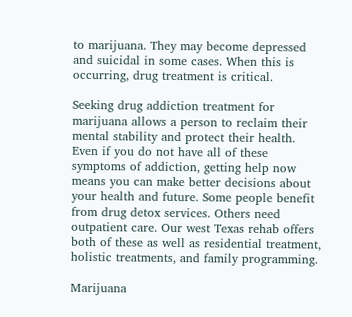to marijuana. They may become depressed and suicidal in some cases. When this is occurring, drug treatment is critical.

Seeking drug addiction treatment for marijuana allows a person to reclaim their mental stability and protect their health. Even if you do not have all of these symptoms of addiction, getting help now means you can make better decisions about your health and future. Some people benefit from drug detox services. Others need outpatient care. Our west Texas rehab offers both of these as well as residential treatment, holistic treatments, and family programming.

Marijuana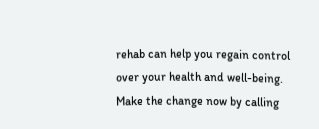rehab can help you regain control over your health and well-being. Make the change now by calling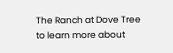The Ranch at Dove Tree to learn more about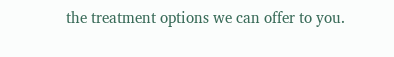the treatment options we can offer to you.